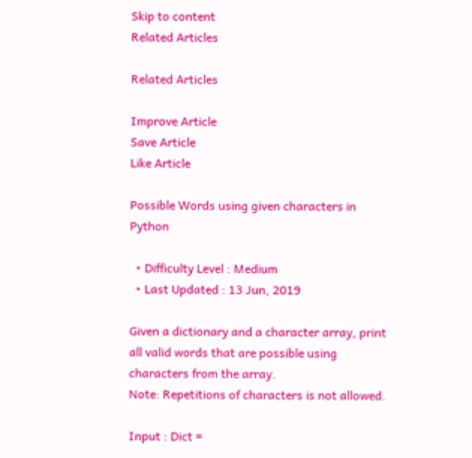Skip to content
Related Articles

Related Articles

Improve Article
Save Article
Like Article

Possible Words using given characters in Python

  • Difficulty Level : Medium
  • Last Updated : 13 Jun, 2019

Given a dictionary and a character array, print all valid words that are possible using characters from the array.
Note: Repetitions of characters is not allowed.

Input : Dict =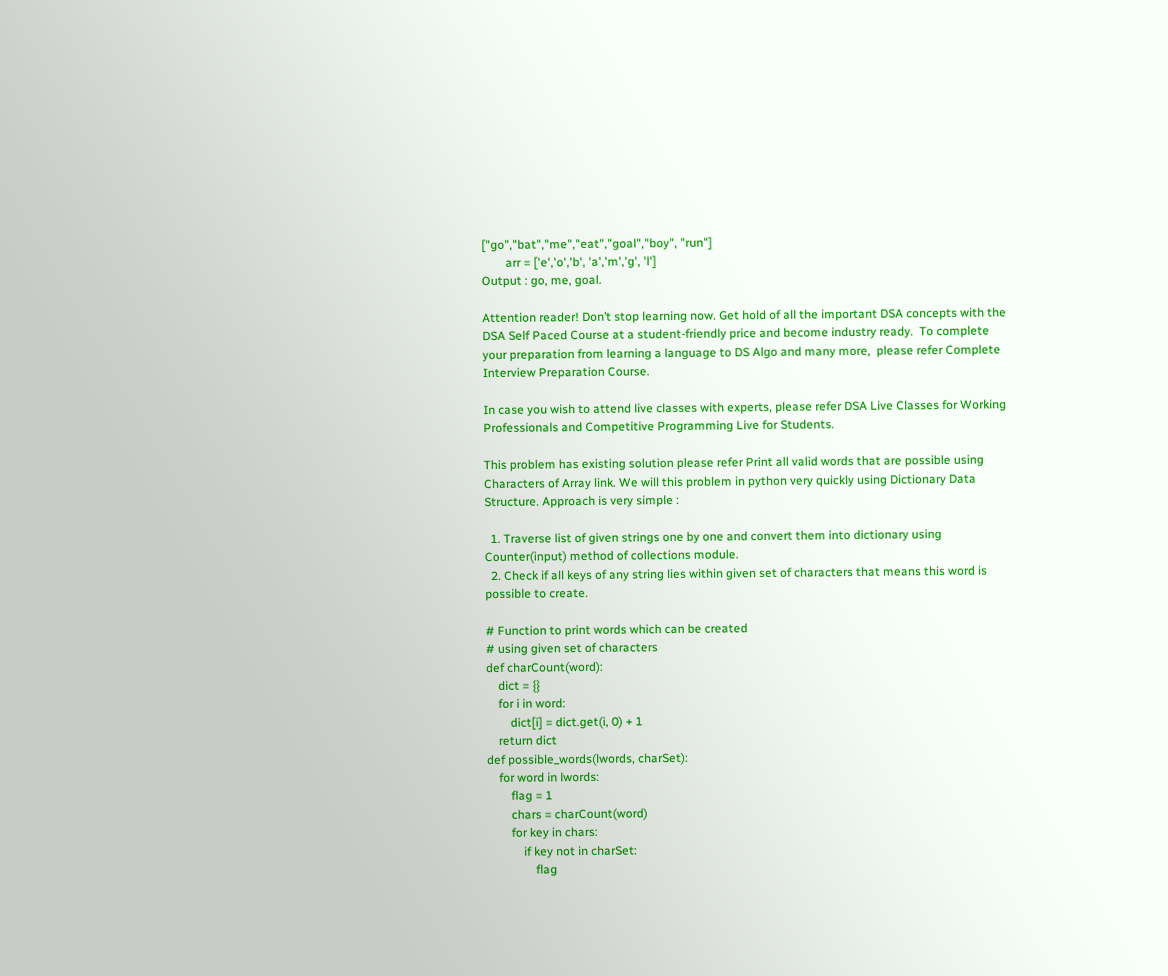["go","bat","me","eat","goal","boy", "run"]
        arr = ['e','o','b', 'a','m','g', 'l']
Output : go, me, goal.

Attention reader! Don’t stop learning now. Get hold of all the important DSA concepts with the DSA Self Paced Course at a student-friendly price and become industry ready.  To complete your preparation from learning a language to DS Algo and many more,  please refer Complete Interview Preparation Course.

In case you wish to attend live classes with experts, please refer DSA Live Classes for Working Professionals and Competitive Programming Live for Students.

This problem has existing solution please refer Print all valid words that are possible using Characters of Array link. We will this problem in python very quickly using Dictionary Data Structure. Approach is very simple :

  1. Traverse list of given strings one by one and convert them into dictionary using Counter(input) method of collections module.
  2. Check if all keys of any string lies within given set of characters that means this word is possible to create.

# Function to print words which can be created
# using given set of characters
def charCount(word):
    dict = {}
    for i in word:
        dict[i] = dict.get(i, 0) + 1
    return dict
def possible_words(lwords, charSet):
    for word in lwords:
        flag = 1
        chars = charCount(word)
        for key in chars:
            if key not in charSet:
                flag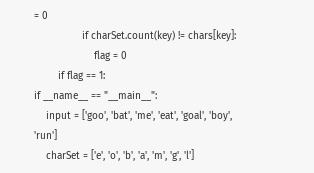= 0
                if charSet.count(key) != chars[key]:
                    flag = 0
        if flag == 1:
if __name__ == "__main__":
    input = ['goo', 'bat', 'me', 'eat', 'goal', 'boy', 'run']
    charSet = ['e', 'o', 'b', 'a', 'm', 'g', 'l']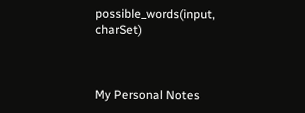possible_words(input, charSet)



My Personal Notes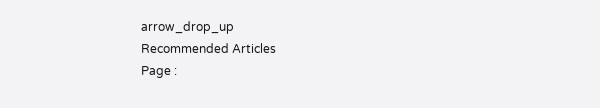arrow_drop_up
Recommended Articles
Page :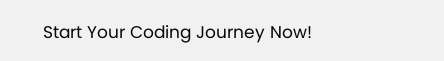Start Your Coding Journey Now!